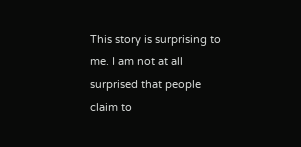This story is surprising to me. I am not at all surprised that people claim to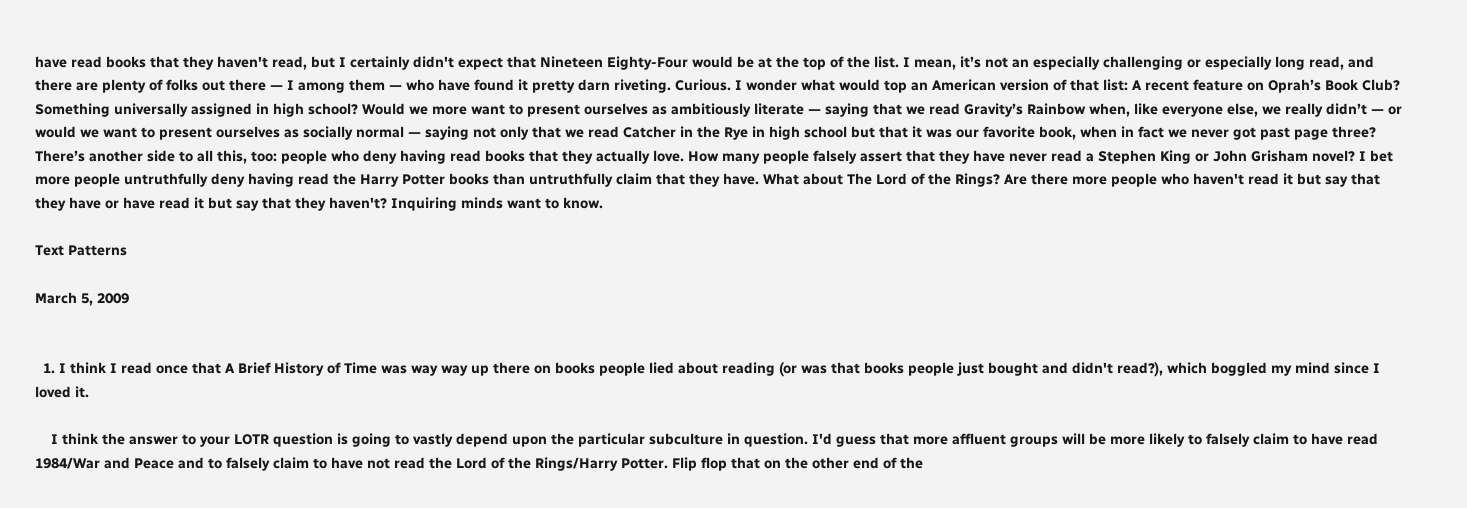have read books that they haven't read, but I certainly didn't expect that Nineteen Eighty-Four would be at the top of the list. I mean, it’s not an especially challenging or especially long read, and there are plenty of folks out there — I among them — who have found it pretty darn riveting. Curious. I wonder what would top an American version of that list: A recent feature on Oprah’s Book Club? Something universally assigned in high school? Would we more want to present ourselves as ambitiously literate — saying that we read Gravity’s Rainbow when, like everyone else, we really didn’t — or would we want to present ourselves as socially normal — saying not only that we read Catcher in the Rye in high school but that it was our favorite book, when in fact we never got past page three? There’s another side to all this, too: people who deny having read books that they actually love. How many people falsely assert that they have never read a Stephen King or John Grisham novel? I bet more people untruthfully deny having read the Harry Potter books than untruthfully claim that they have. What about The Lord of the Rings? Are there more people who haven't read it but say that they have or have read it but say that they haven't? Inquiring minds want to know.

Text Patterns

March 5, 2009


  1. I think I read once that A Brief History of Time was way way up there on books people lied about reading (or was that books people just bought and didn't read?), which boggled my mind since I loved it.

    I think the answer to your LOTR question is going to vastly depend upon the particular subculture in question. I'd guess that more affluent groups will be more likely to falsely claim to have read 1984/War and Peace and to falsely claim to have not read the Lord of the Rings/Harry Potter. Flip flop that on the other end of the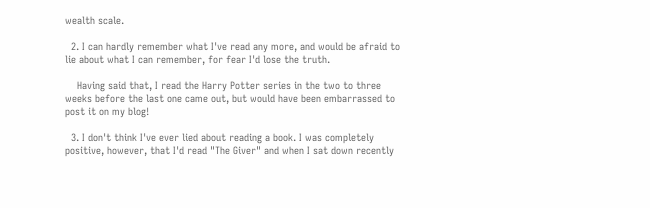wealth scale.

  2. I can hardly remember what I've read any more, and would be afraid to lie about what I can remember, for fear I'd lose the truth.

    Having said that, I read the Harry Potter series in the two to three weeks before the last one came out, but would have been embarrassed to post it on my blog!

  3. I don't think I've ever lied about reading a book. I was completely positive, however, that I'd read "The Giver" and when I sat down recently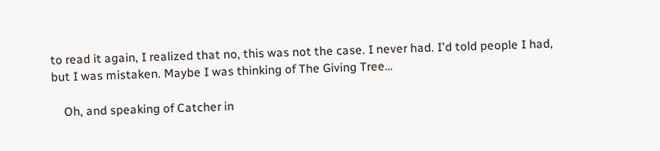to read it again, I realized that no, this was not the case. I never had. I'd told people I had, but I was mistaken. Maybe I was thinking of The Giving Tree…

    Oh, and speaking of Catcher in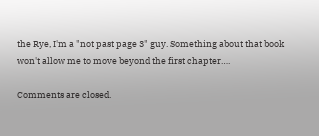the Rye, I'm a "not past page 3" guy. Something about that book won't allow me to move beyond the first chapter….

Comments are closed.